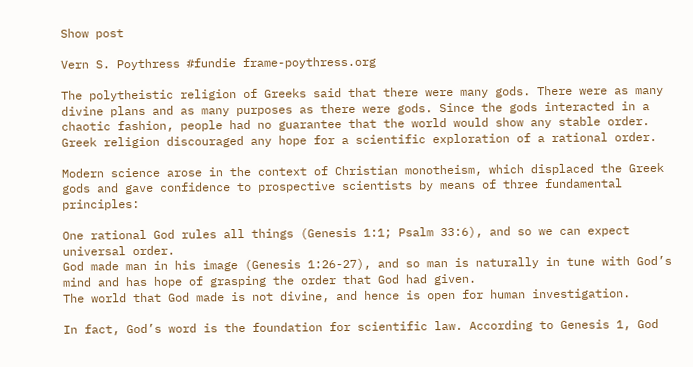Show post

Vern S. Poythress #fundie frame-poythress.org

The polytheistic religion of Greeks said that there were many gods. There were as many divine plans and as many purposes as there were gods. Since the gods interacted in a chaotic fashion, people had no guarantee that the world would show any stable order. Greek religion discouraged any hope for a scientific exploration of a rational order.

Modern science arose in the context of Christian monotheism, which displaced the Greek gods and gave confidence to prospective scientists by means of three fundamental principles:

One rational God rules all things (Genesis 1:1; Psalm 33:6), and so we can expect universal order.
God made man in his image (Genesis 1:26-27), and so man is naturally in tune with God’s mind and has hope of grasping the order that God had given.
The world that God made is not divine, and hence is open for human investigation.

In fact, God’s word is the foundation for scientific law. According to Genesis 1, God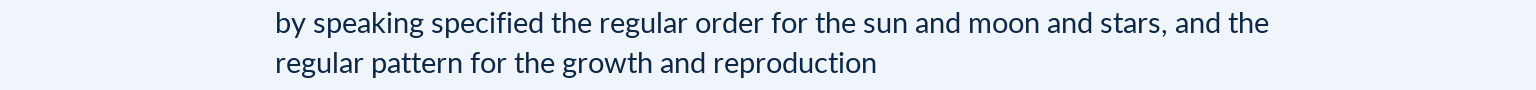by speaking specified the regular order for the sun and moon and stars, and the regular pattern for the growth and reproduction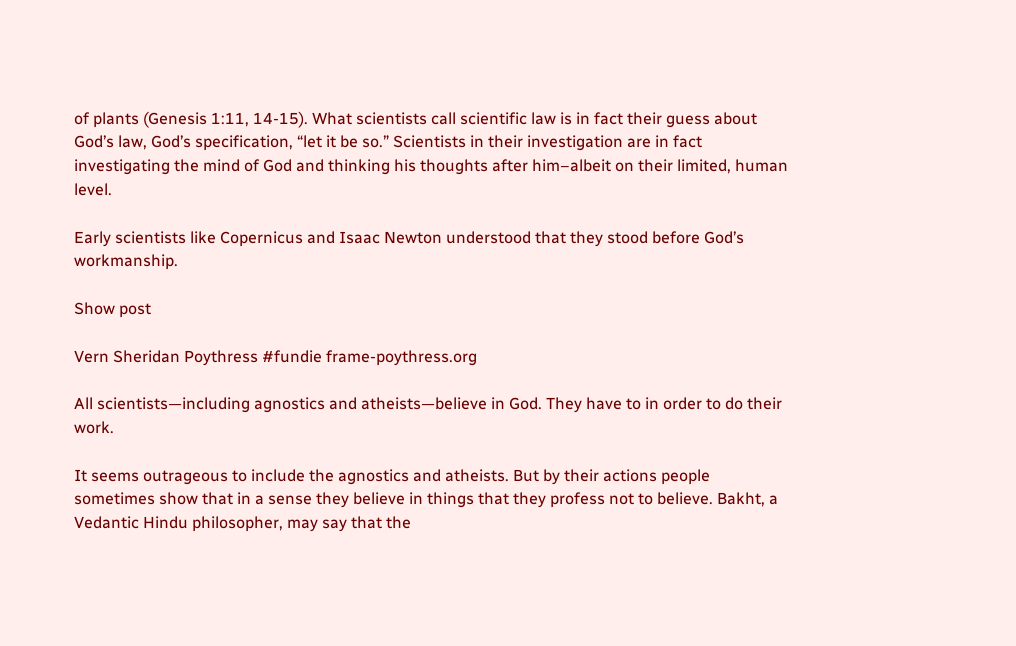of plants (Genesis 1:11, 14-15). What scientists call scientific law is in fact their guess about God’s law, God’s specification, “let it be so.” Scientists in their investigation are in fact investigating the mind of God and thinking his thoughts after him–albeit on their limited, human level.

Early scientists like Copernicus and Isaac Newton understood that they stood before God’s workmanship.

Show post

Vern Sheridan Poythress #fundie frame-poythress.org

All scientists—including agnostics and atheists—believe in God. They have to in order to do their work.

It seems outrageous to include the agnostics and atheists. But by their actions people sometimes show that in a sense they believe in things that they profess not to believe. Bakht, a Vedantic Hindu philosopher, may say that the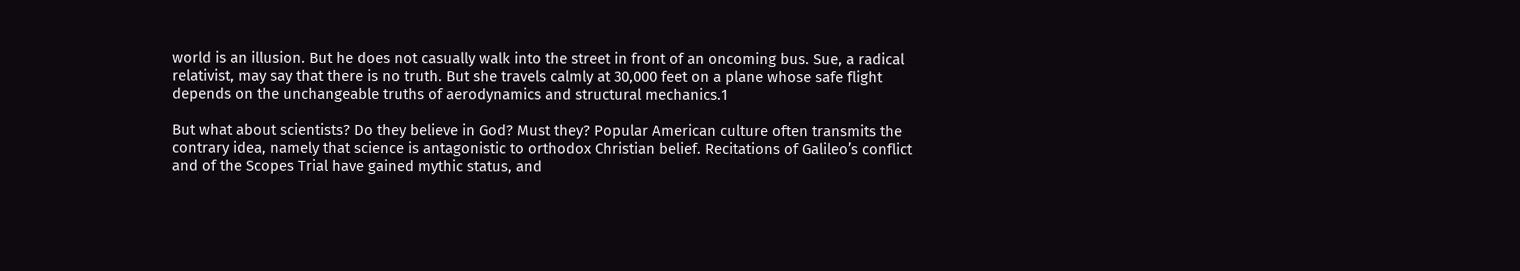world is an illusion. But he does not casually walk into the street in front of an oncoming bus. Sue, a radical relativist, may say that there is no truth. But she travels calmly at 30,000 feet on a plane whose safe flight depends on the unchangeable truths of aerodynamics and structural mechanics.1

But what about scientists? Do they believe in God? Must they? Popular American culture often transmits the contrary idea, namely that science is antagonistic to orthodox Christian belief. Recitations of Galileo’s conflict and of the Scopes Trial have gained mythic status, and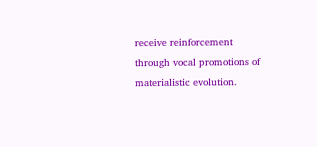receive reinforcement through vocal promotions of materialistic evolution.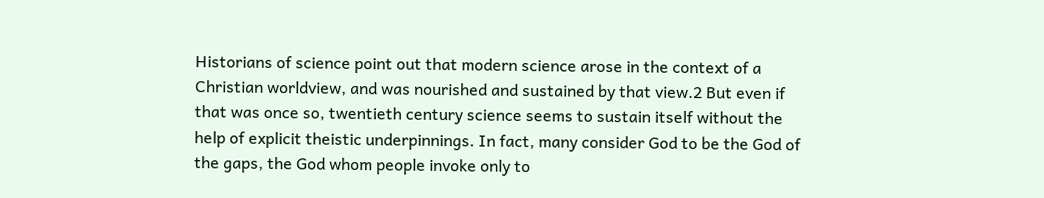Historians of science point out that modern science arose in the context of a Christian worldview, and was nourished and sustained by that view.2 But even if that was once so, twentieth century science seems to sustain itself without the help of explicit theistic underpinnings. In fact, many consider God to be the God of the gaps, the God whom people invoke only to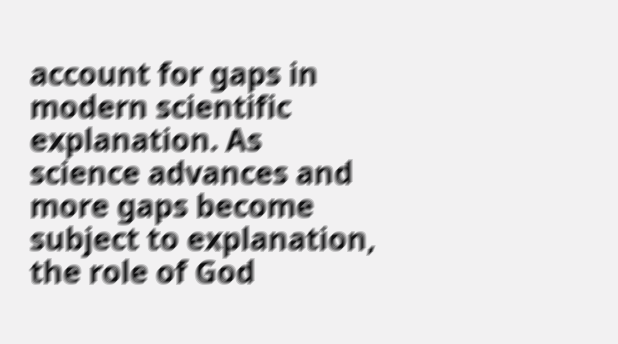account for gaps in modern scientific explanation. As science advances and more gaps become subject to explanation, the role of God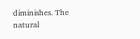diminishes. The natural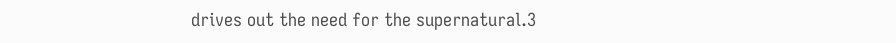drives out the need for the supernatural.3